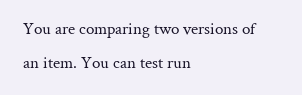You are comparing two versions of an item. You can test run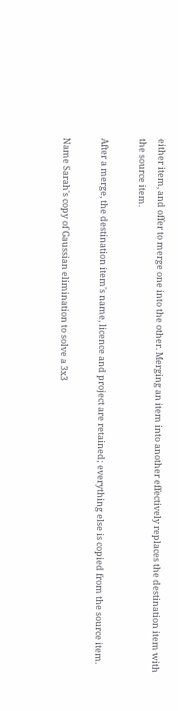either item, and offer to merge one into the other. Merging an item into another effectively replaces the destination item with the source item.

After a merge, the destination item's name, licence and project are retained; everything else is copied from the source item.

Name Sarah's copy of Gaussian elimination to solve a 3x3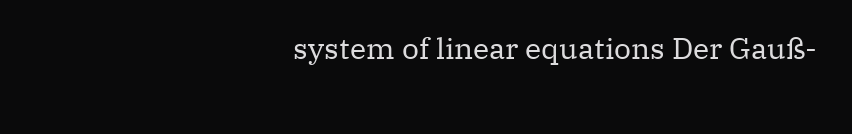system of linear equations Der Gauß-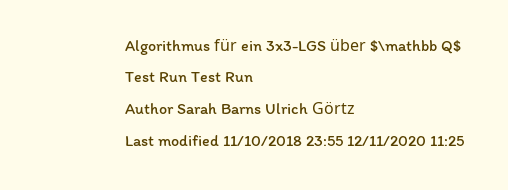Algorithmus für ein 3x3-LGS über $\mathbb Q$
Test Run Test Run
Author Sarah Barns Ulrich Görtz
Last modified 11/10/2018 23:55 12/11/2020 11:25